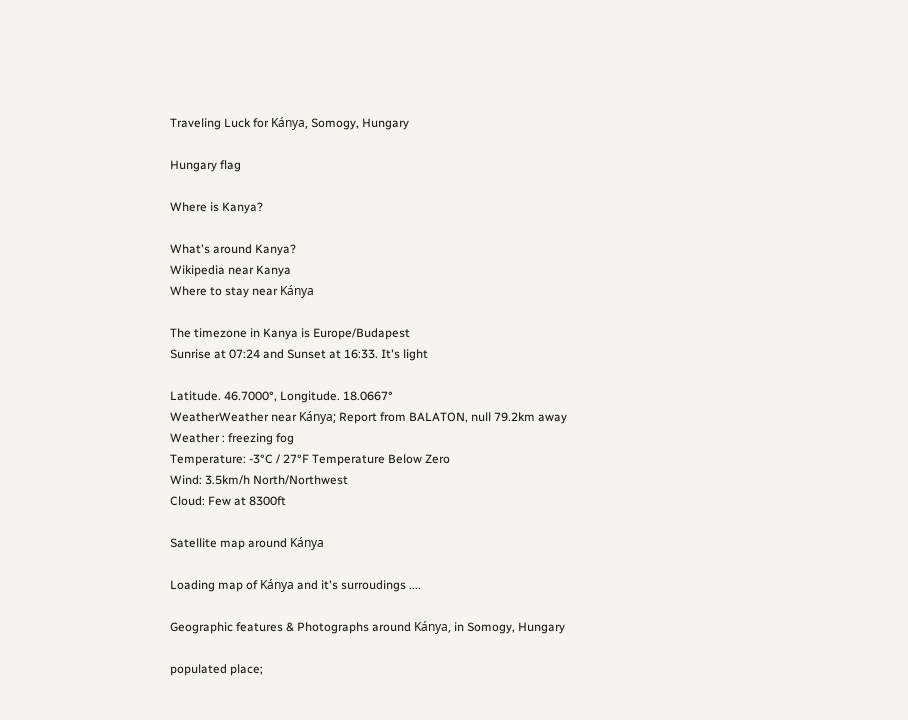Traveling Luck for Kánya, Somogy, Hungary

Hungary flag

Where is Kanya?

What's around Kanya?
Wikipedia near Kanya
Where to stay near Kánya

The timezone in Kanya is Europe/Budapest
Sunrise at 07:24 and Sunset at 16:33. It's light

Latitude. 46.7000°, Longitude. 18.0667°
WeatherWeather near Kánya; Report from BALATON, null 79.2km away
Weather : freezing fog
Temperature: -3°C / 27°F Temperature Below Zero
Wind: 3.5km/h North/Northwest
Cloud: Few at 8300ft

Satellite map around Kánya

Loading map of Kánya and it's surroudings ....

Geographic features & Photographs around Kánya, in Somogy, Hungary

populated place;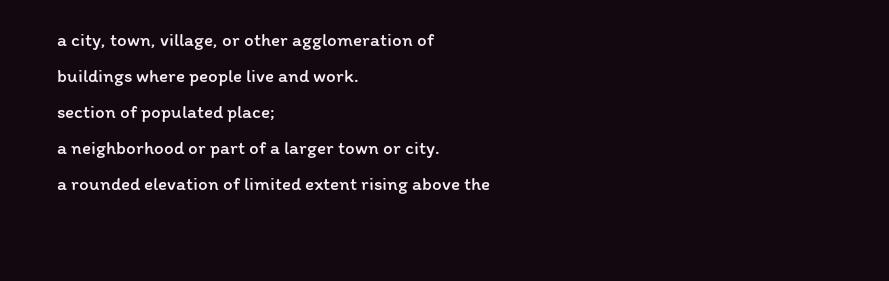a city, town, village, or other agglomeration of buildings where people live and work.
section of populated place;
a neighborhood or part of a larger town or city.
a rounded elevation of limited extent rising above the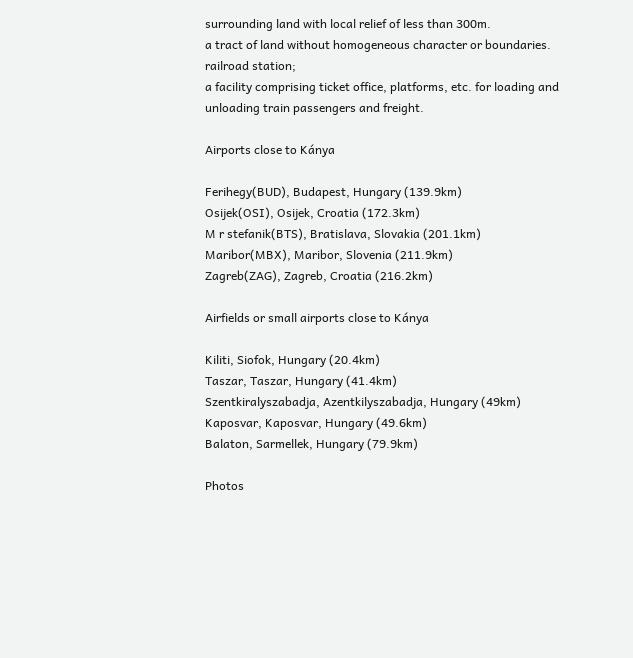surrounding land with local relief of less than 300m.
a tract of land without homogeneous character or boundaries.
railroad station;
a facility comprising ticket office, platforms, etc. for loading and unloading train passengers and freight.

Airports close to Kánya

Ferihegy(BUD), Budapest, Hungary (139.9km)
Osijek(OSI), Osijek, Croatia (172.3km)
M r stefanik(BTS), Bratislava, Slovakia (201.1km)
Maribor(MBX), Maribor, Slovenia (211.9km)
Zagreb(ZAG), Zagreb, Croatia (216.2km)

Airfields or small airports close to Kánya

Kiliti, Siofok, Hungary (20.4km)
Taszar, Taszar, Hungary (41.4km)
Szentkiralyszabadja, Azentkilyszabadja, Hungary (49km)
Kaposvar, Kaposvar, Hungary (49.6km)
Balaton, Sarmellek, Hungary (79.9km)

Photos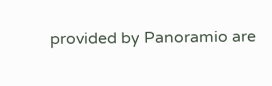provided by Panoramio are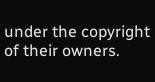under the copyright of their owners.